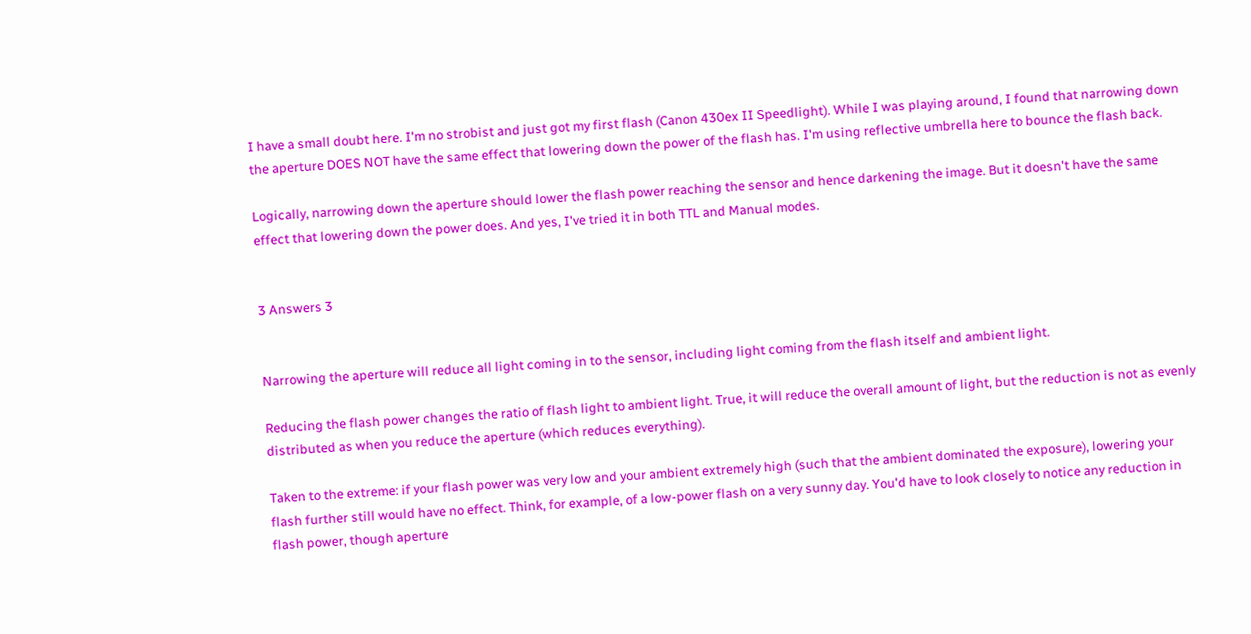I have a small doubt here. I'm no strobist and just got my first flash (Canon 430ex II Speedlight). While I was playing around, I found that narrowing down the aperture DOES NOT have the same effect that lowering down the power of the flash has. I'm using reflective umbrella here to bounce the flash back.

Logically, narrowing down the aperture should lower the flash power reaching the sensor and hence darkening the image. But it doesn't have the same effect that lowering down the power does. And yes, I've tried it in both TTL and Manual modes.


3 Answers 3


Narrowing the aperture will reduce all light coming in to the sensor, including light coming from the flash itself and ambient light.

Reducing the flash power changes the ratio of flash light to ambient light. True, it will reduce the overall amount of light, but the reduction is not as evenly distributed as when you reduce the aperture (which reduces everything).

Taken to the extreme: if your flash power was very low and your ambient extremely high (such that the ambient dominated the exposure), lowering your flash further still would have no effect. Think, for example, of a low-power flash on a very sunny day. You'd have to look closely to notice any reduction in flash power, though aperture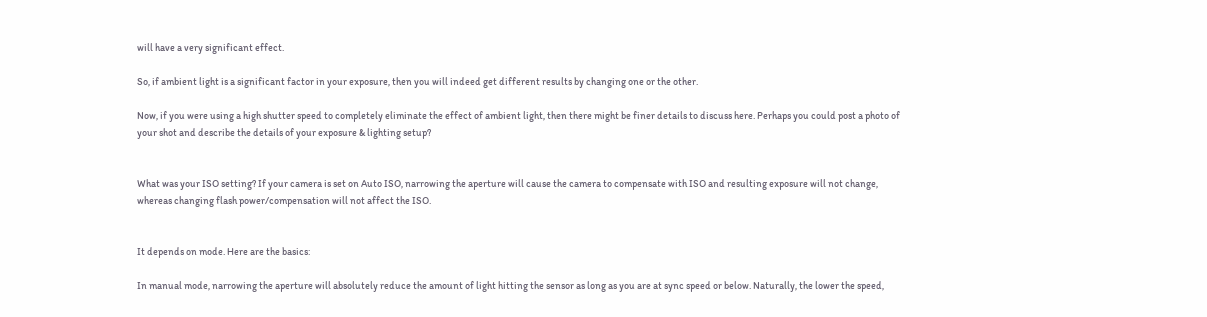will have a very significant effect.

So, if ambient light is a significant factor in your exposure, then you will indeed get different results by changing one or the other.

Now, if you were using a high shutter speed to completely eliminate the effect of ambient light, then there might be finer details to discuss here. Perhaps you could post a photo of your shot and describe the details of your exposure & lighting setup?


What was your ISO setting? If your camera is set on Auto ISO, narrowing the aperture will cause the camera to compensate with ISO and resulting exposure will not change, whereas changing flash power/compensation will not affect the ISO.


It depends on mode. Here are the basics:

In manual mode, narrowing the aperture will absolutely reduce the amount of light hitting the sensor as long as you are at sync speed or below. Naturally, the lower the speed,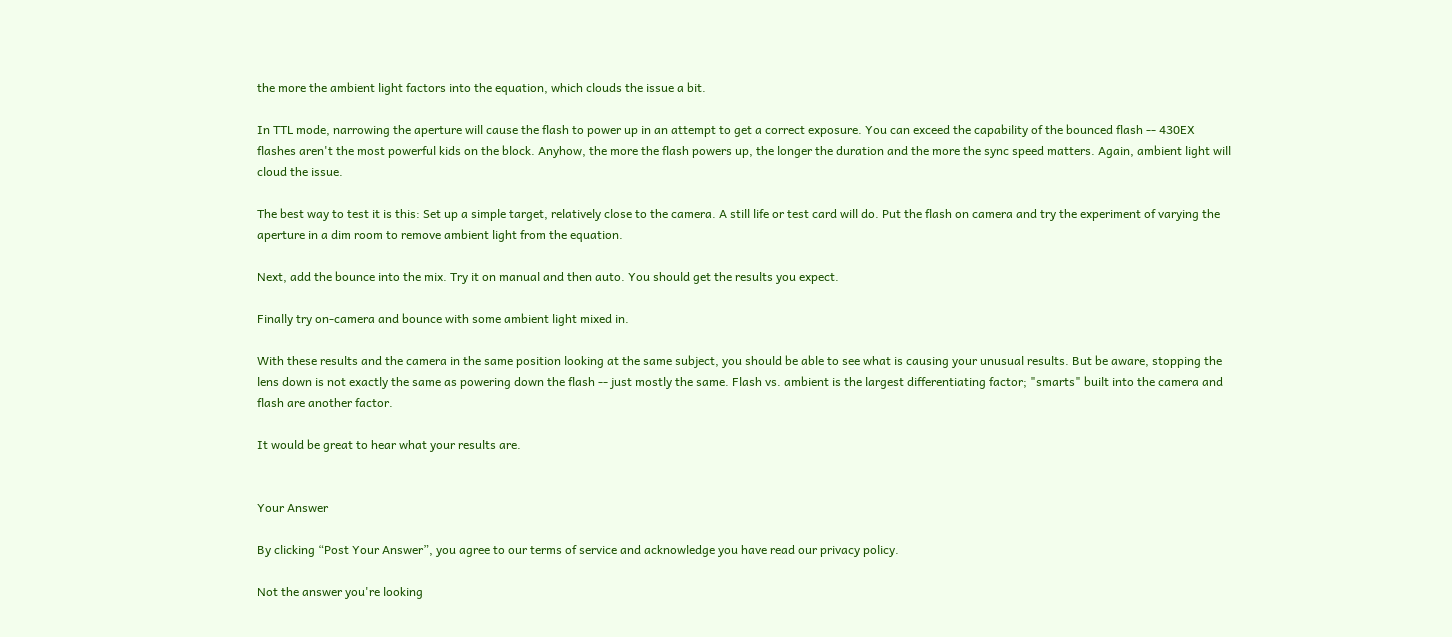the more the ambient light factors into the equation, which clouds the issue a bit.

In TTL mode, narrowing the aperture will cause the flash to power up in an attempt to get a correct exposure. You can exceed the capability of the bounced flash -- 430EX flashes aren't the most powerful kids on the block. Anyhow, the more the flash powers up, the longer the duration and the more the sync speed matters. Again, ambient light will cloud the issue.

The best way to test it is this: Set up a simple target, relatively close to the camera. A still life or test card will do. Put the flash on camera and try the experiment of varying the aperture in a dim room to remove ambient light from the equation.

Next, add the bounce into the mix. Try it on manual and then auto. You should get the results you expect.

Finally try on-camera and bounce with some ambient light mixed in.

With these results and the camera in the same position looking at the same subject, you should be able to see what is causing your unusual results. But be aware, stopping the lens down is not exactly the same as powering down the flash -- just mostly the same. Flash vs. ambient is the largest differentiating factor; "smarts" built into the camera and flash are another factor.

It would be great to hear what your results are.


Your Answer

By clicking “Post Your Answer”, you agree to our terms of service and acknowledge you have read our privacy policy.

Not the answer you're looking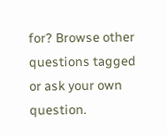for? Browse other questions tagged or ask your own question.